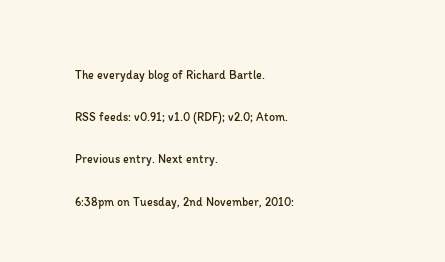The everyday blog of Richard Bartle.

RSS feeds: v0.91; v1.0 (RDF); v2.0; Atom.

Previous entry. Next entry.

6:38pm on Tuesday, 2nd November, 2010: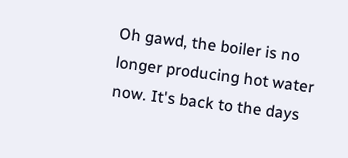Oh gawd, the boiler is no longer producing hot water now. It's back to the days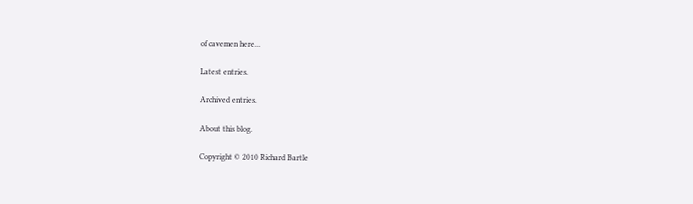of cavemen here...

Latest entries.

Archived entries.

About this blog.

Copyright © 2010 Richard Bartle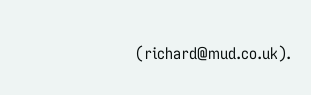(richard@mud.co.uk).